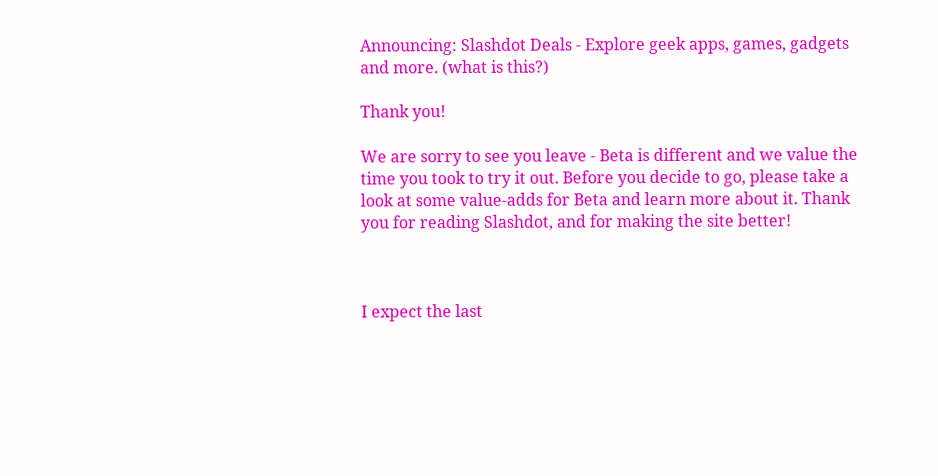Announcing: Slashdot Deals - Explore geek apps, games, gadgets and more. (what is this?)

Thank you!

We are sorry to see you leave - Beta is different and we value the time you took to try it out. Before you decide to go, please take a look at some value-adds for Beta and learn more about it. Thank you for reading Slashdot, and for making the site better!



I expect the last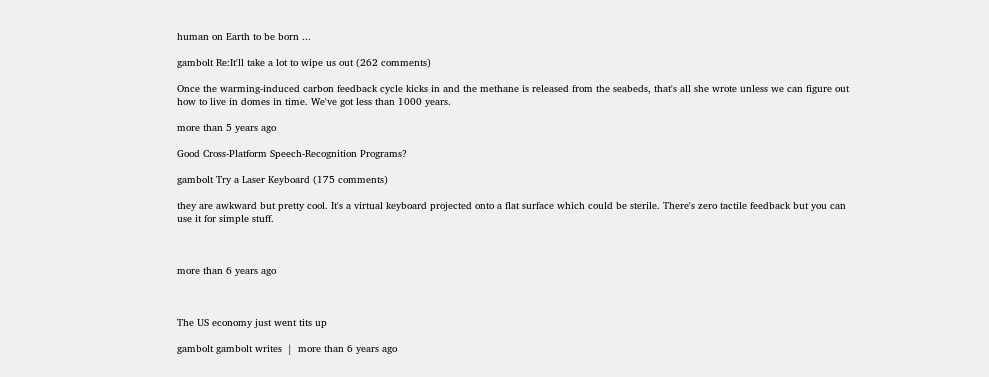human on Earth to be born ...

gambolt Re:It'll take a lot to wipe us out (262 comments)

Once the warming-induced carbon feedback cycle kicks in and the methane is released from the seabeds, that's all she wrote unless we can figure out how to live in domes in time. We've got less than 1000 years.

more than 5 years ago

Good Cross-Platform Speech-Recognition Programs?

gambolt Try a Laser Keyboard (175 comments)

they are awkward but pretty cool. It's a virtual keyboard projected onto a flat surface which could be sterile. There's zero tactile feedback but you can use it for simple stuff.



more than 6 years ago



The US economy just went tits up

gambolt gambolt writes  |  more than 6 years ago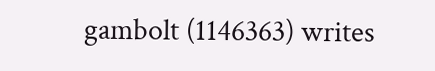gambolt (1146363) writes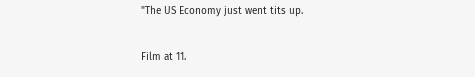"The US Economy just went tits up.

Film at 11.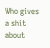Who gives a shit about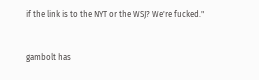if the link is to the NYT or the WSJ? We're fucked."


gambolt has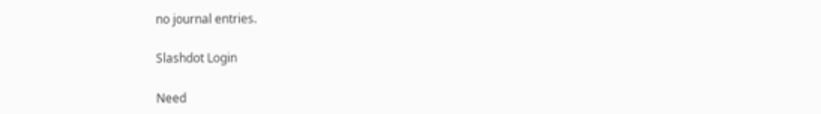no journal entries.

Slashdot Login

Need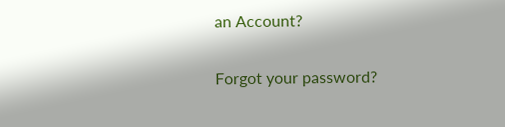an Account?

Forgot your password?